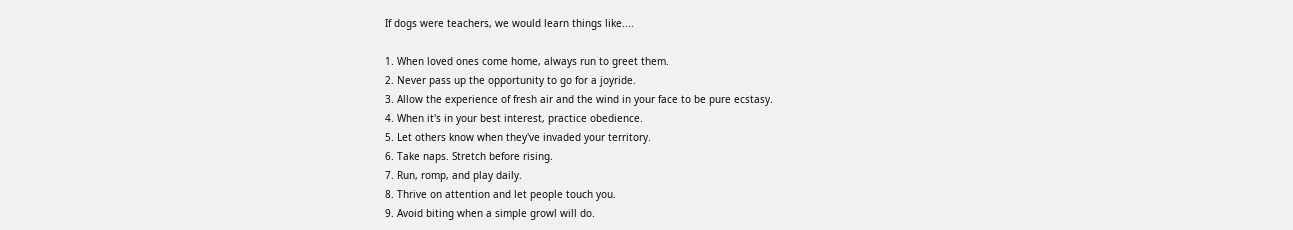If dogs were teachers, we would learn things like....

1. When loved ones come home, always run to greet them.
2. Never pass up the opportunity to go for a joyride.
3. Allow the experience of fresh air and the wind in your face to be pure ecstasy.
4. When it's in your best interest, practice obedience.
5. Let others know when they've invaded your territory.
6. Take naps. Stretch before rising.
7. Run, romp, and play daily.
8. Thrive on attention and let people touch you.
9. Avoid biting when a simple growl will do.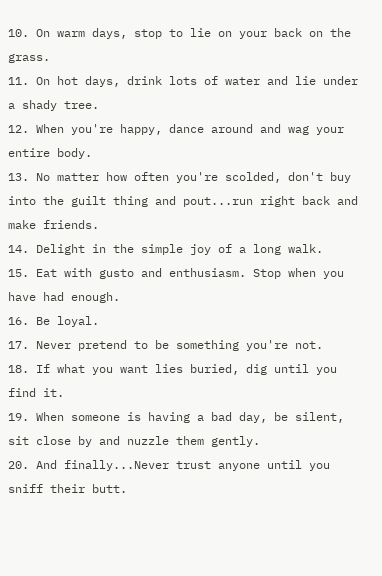10. On warm days, stop to lie on your back on the grass.
11. On hot days, drink lots of water and lie under a shady tree.
12. When you're happy, dance around and wag your entire body.
13. No matter how often you're scolded, don't buy into the guilt thing and pout...run right back and make friends.
14. Delight in the simple joy of a long walk.
15. Eat with gusto and enthusiasm. Stop when you have had enough.
16. Be loyal.
17. Never pretend to be something you're not.
18. If what you want lies buried, dig until you find it.
19. When someone is having a bad day, be silent, sit close by and nuzzle them gently.
20. And finally...Never trust anyone until you sniff their butt.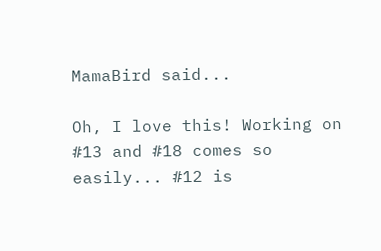MamaBird said...

Oh, I love this! Working on #13 and #18 comes so easily... #12 is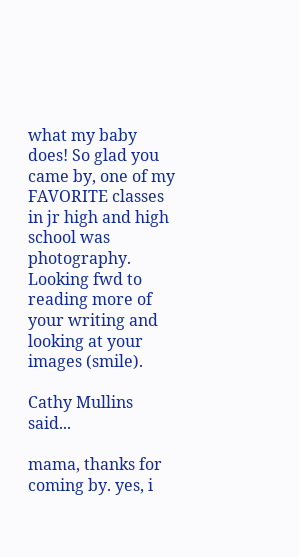what my baby does! So glad you came by, one of my FAVORITE classes in jr high and high school was photography. Looking fwd to reading more of your writing and looking at your images (smile).

Cathy Mullins said...

mama, thanks for coming by. yes, i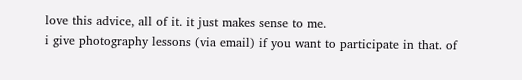love this advice, all of it. it just makes sense to me.
i give photography lessons (via email) if you want to participate in that. of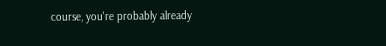course, you're probably already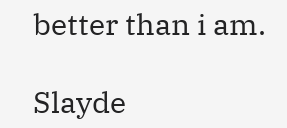better than i am.

Slayde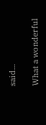said...

What a wonderful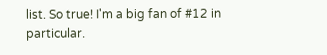list. So true! I'm a big fan of #12 in particular.